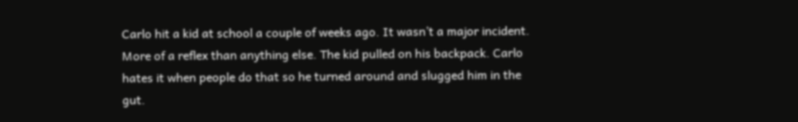Carlo hit a kid at school a couple of weeks ago. It wasn’t a major incident. More of a reflex than anything else. The kid pulled on his backpack. Carlo hates it when people do that so he turned around and slugged him in the gut.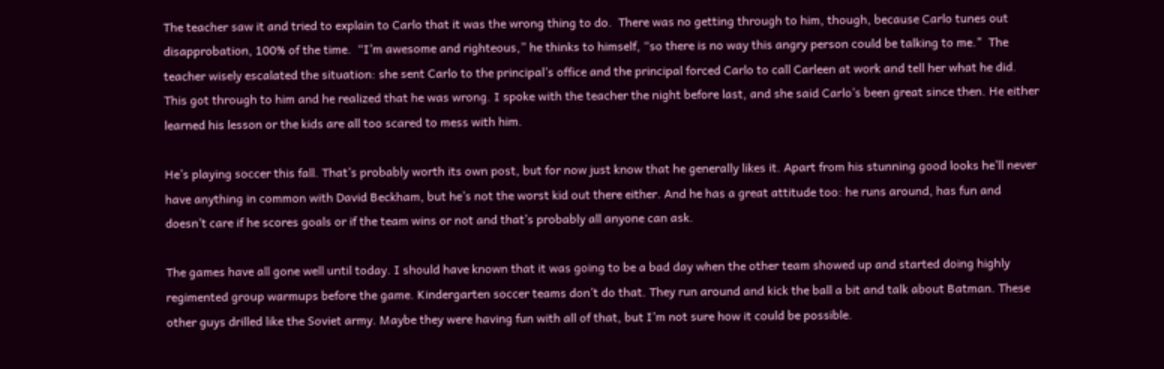The teacher saw it and tried to explain to Carlo that it was the wrong thing to do.  There was no getting through to him, though, because Carlo tunes out disapprobation, 100% of the time.  “I’m awesome and righteous,” he thinks to himself, “so there is no way this angry person could be talking to me."  The teacher wisely escalated the situation: she sent Carlo to the principal’s office and the principal forced Carlo to call Carleen at work and tell her what he did.  This got through to him and he realized that he was wrong. I spoke with the teacher the night before last, and she said Carlo’s been great since then. He either learned his lesson or the kids are all too scared to mess with him.

He’s playing soccer this fall. That’s probably worth its own post, but for now just know that he generally likes it. Apart from his stunning good looks he’ll never have anything in common with David Beckham, but he’s not the worst kid out there either. And he has a great attitude too: he runs around, has fun and doesn’t care if he scores goals or if the team wins or not and that’s probably all anyone can ask.

The games have all gone well until today. I should have known that it was going to be a bad day when the other team showed up and started doing highly regimented group warmups before the game. Kindergarten soccer teams don’t do that. They run around and kick the ball a bit and talk about Batman. These other guys drilled like the Soviet army. Maybe they were having fun with all of that, but I’m not sure how it could be possible.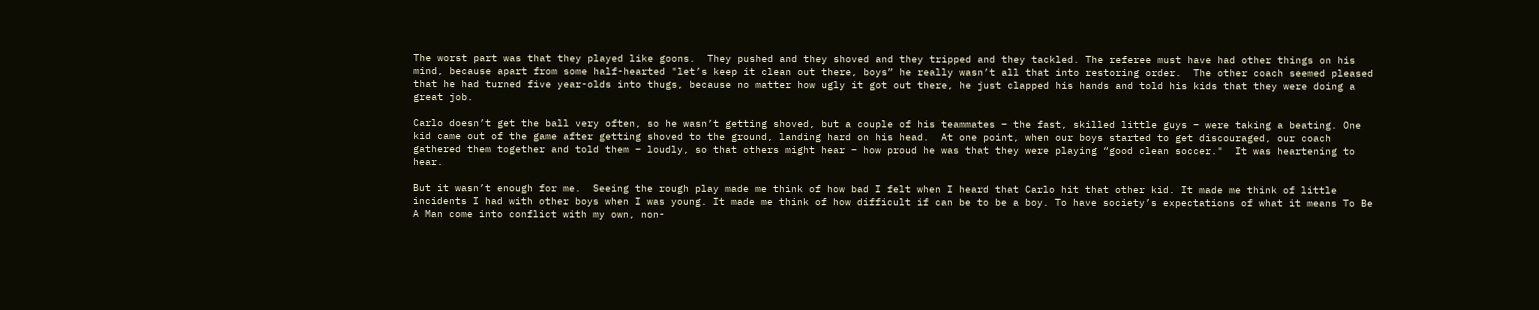The worst part was that they played like goons.  They pushed and they shoved and they tripped and they tackled. The referee must have had other things on his mind, because apart from some half-hearted "let’s keep it clean out there, boys” he really wasn’t all that into restoring order.  The other coach seemed pleased that he had turned five year-olds into thugs, because no matter how ugly it got out there, he just clapped his hands and told his kids that they were doing a great job.

Carlo doesn’t get the ball very often, so he wasn’t getting shoved, but a couple of his teammates – the fast, skilled little guys – were taking a beating. One kid came out of the game after getting shoved to the ground, landing hard on his head.  At one point, when our boys started to get discouraged, our coach gathered them together and told them – loudly, so that others might hear – how proud he was that they were playing “good clean soccer."  It was heartening to hear.

But it wasn’t enough for me.  Seeing the rough play made me think of how bad I felt when I heard that Carlo hit that other kid. It made me think of little incidents I had with other boys when I was young. It made me think of how difficult if can be to be a boy. To have society’s expectations of what it means To Be A Man come into conflict with my own, non-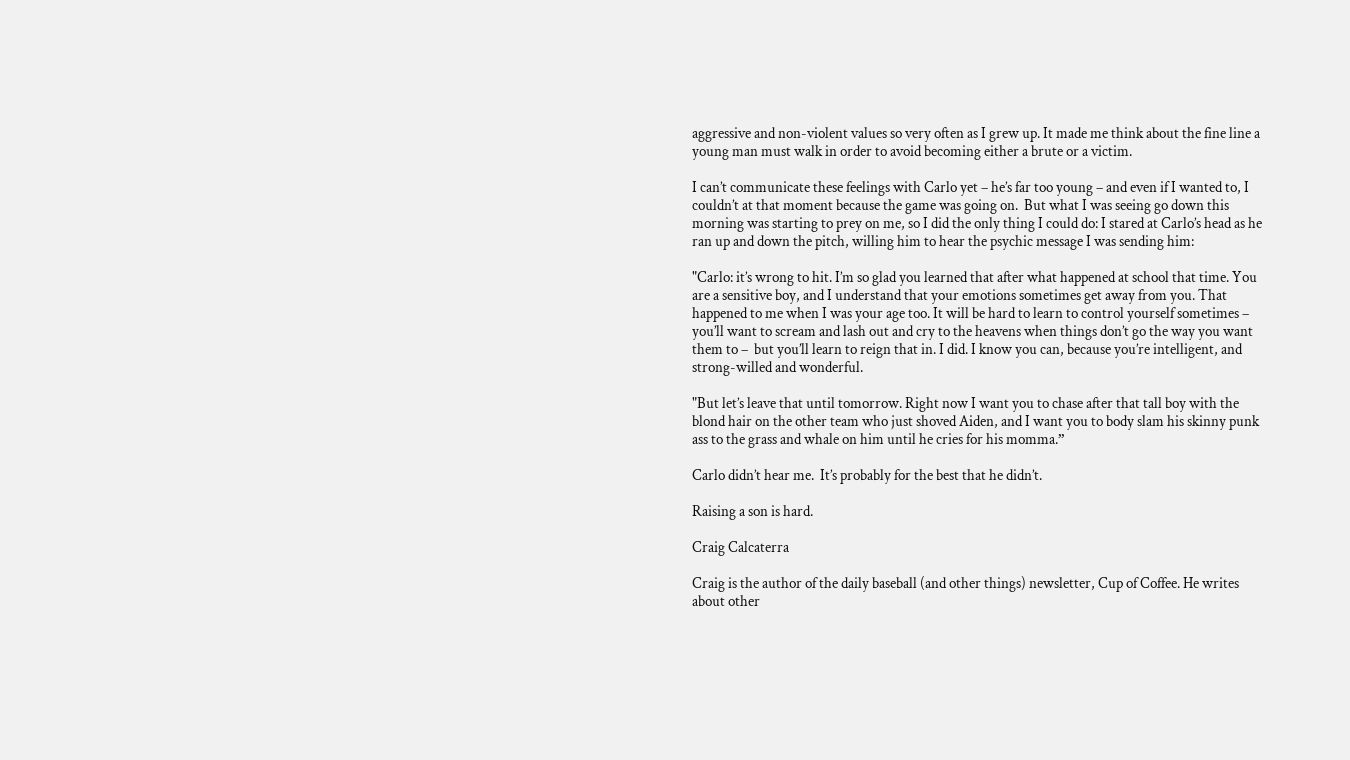aggressive and non-violent values so very often as I grew up. It made me think about the fine line a young man must walk in order to avoid becoming either a brute or a victim.

I can’t communicate these feelings with Carlo yet – he’s far too young – and even if I wanted to, I couldn’t at that moment because the game was going on.  But what I was seeing go down this morning was starting to prey on me, so I did the only thing I could do: I stared at Carlo’s head as he ran up and down the pitch, willing him to hear the psychic message I was sending him:

"Carlo: it’s wrong to hit. I’m so glad you learned that after what happened at school that time. You are a sensitive boy, and I understand that your emotions sometimes get away from you. That happened to me when I was your age too. It will be hard to learn to control yourself sometimes – you’ll want to scream and lash out and cry to the heavens when things don’t go the way you want them to –  but you’ll learn to reign that in. I did. I know you can, because you’re intelligent, and strong-willed and wonderful.

"But let’s leave that until tomorrow. Right now I want you to chase after that tall boy with the blond hair on the other team who just shoved Aiden, and I want you to body slam his skinny punk ass to the grass and whale on him until he cries for his momma.”

Carlo didn’t hear me.  It’s probably for the best that he didn’t.

Raising a son is hard.

Craig Calcaterra

Craig is the author of the daily baseball (and other things) newsletter, Cup of Coffee. He writes about other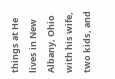things at He lives in New Albany, Ohio with his wife, two kids, and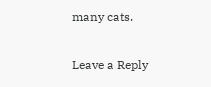many cats.

Leave a Reply